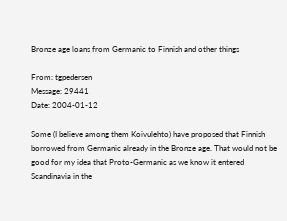Bronze age loans from Germanic to Finnish and other things

From: tgpedersen
Message: 29441
Date: 2004-01-12

Some (I believe among them Koivulehto) have proposed that Finnish
borrowed from Germanic already in the Bronze age. That would not be
good for my idea that Proto-Germanic as we know it entered
Scandinavia in the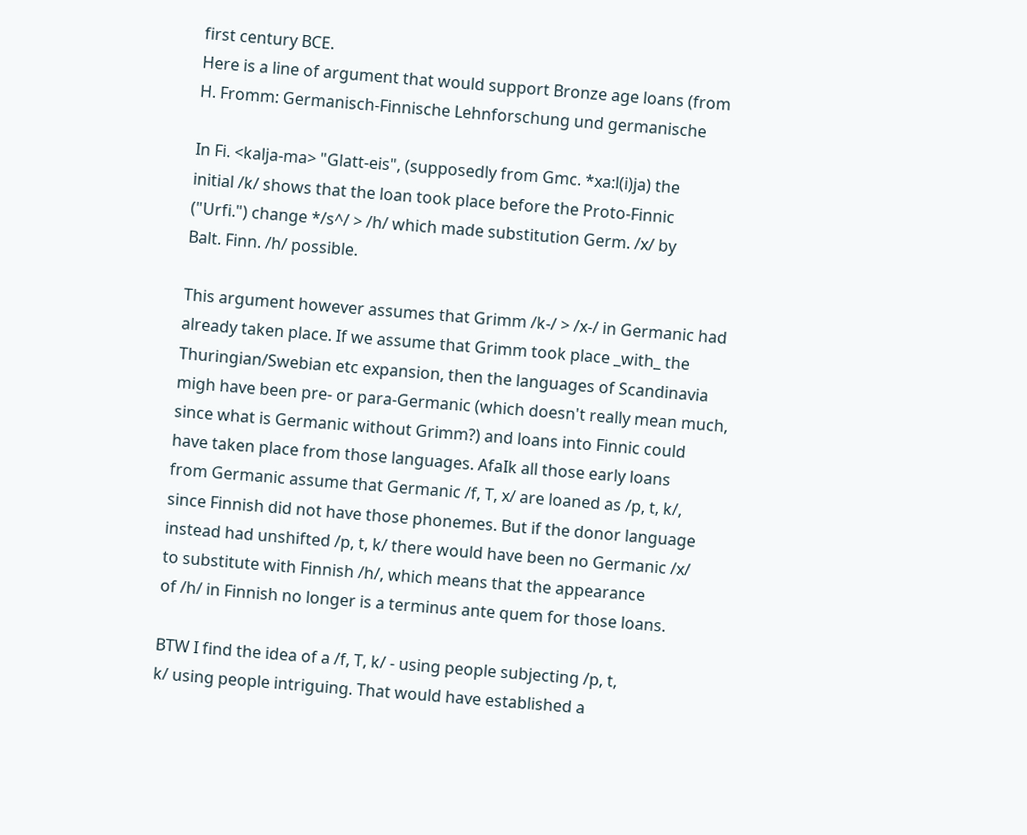first century BCE.
Here is a line of argument that would support Bronze age loans (from
H. Fromm: Germanisch-Finnische Lehnforschung und germanische

In Fi. <kalja-ma> "Glatt-eis", (supposedly from Gmc. *xa:l(i)ja) the
initial /k/ shows that the loan took place before the Proto-Finnic
("Urfi.") change */s^/ > /h/ which made substitution Germ. /x/ by
Balt. Finn. /h/ possible.

This argument however assumes that Grimm /k-/ > /x-/ in Germanic had
already taken place. If we assume that Grimm took place _with_ the
Thuringian/Swebian etc expansion, then the languages of Scandinavia
migh have been pre- or para-Germanic (which doesn't really mean much,
since what is Germanic without Grimm?) and loans into Finnic could
have taken place from those languages. AfaIk all those early loans
from Germanic assume that Germanic /f, T, x/ are loaned as /p, t, k/,
since Finnish did not have those phonemes. But if the donor language
instead had unshifted /p, t, k/ there would have been no Germanic /x/
to substitute with Finnish /h/, which means that the appearance
of /h/ in Finnish no longer is a terminus ante quem for those loans.

BTW I find the idea of a /f, T, k/ - using people subjecting /p, t,
k/ using people intriguing. That would have established a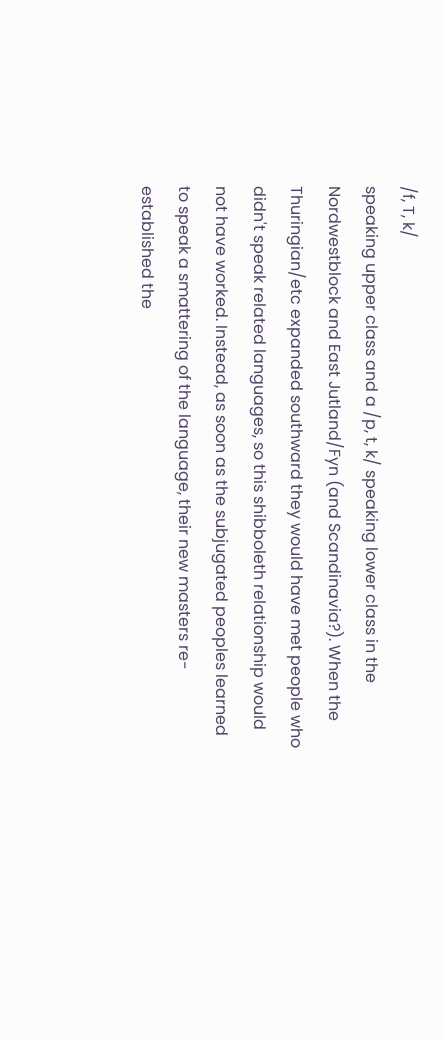/f, T, k/
speaking upper class and a /p, t, k/ speaking lower class in the
Nordwestblock and East Jutland/Fyn (and Scandinavia?). When the
Thuringian/etc expanded southward they would have met people who
didn't speak related languages, so this shibboleth relationship would
not have worked. Instead, as soon as the subjugated peoples learned
to speak a smattering of the language, their new masters re-
established the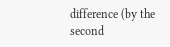difference (by the second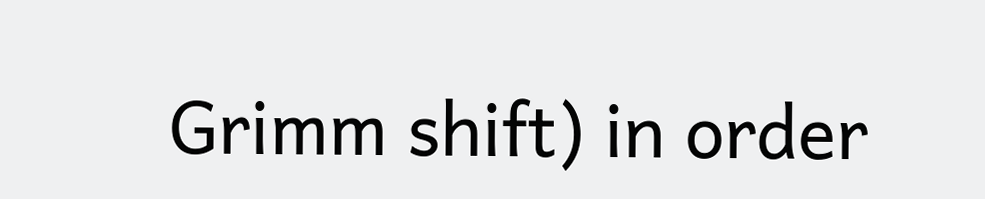Grimm shift) in order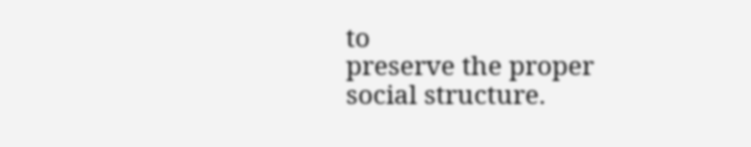to
preserve the proper social structure.